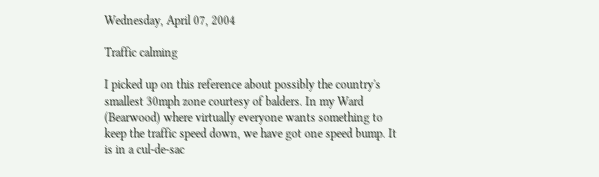Wednesday, April 07, 2004

Traffic calming

I picked up on this reference about possibly the country's smallest 30mph zone courtesy of balders. In my Ward (Bearwood) where virtually everyone wants something to keep the traffic speed down, we have got one speed bump. It is in a cul-de-sac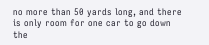no more than 50 yards long, and there is only room for one car to go down the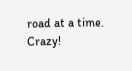road at a time. Crazy!